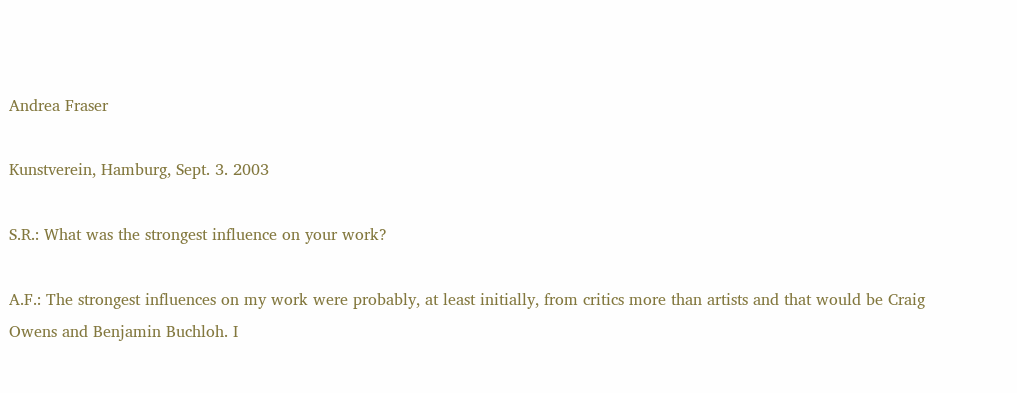Andrea Fraser

Kunstverein, Hamburg, Sept. 3. 2003

S.R.: What was the strongest influence on your work?

A.F.: The strongest influences on my work were probably, at least initially, from critics more than artists and that would be Craig Owens and Benjamin Buchloh. I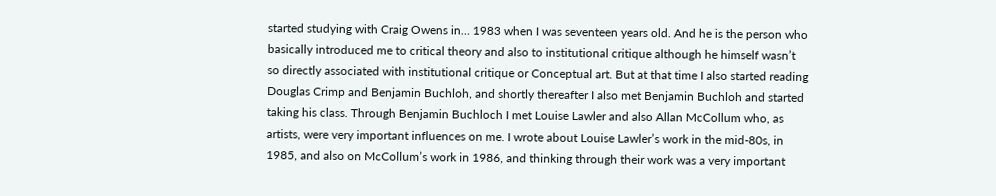started studying with Craig Owens in… 1983 when I was seventeen years old. And he is the person who basically introduced me to critical theory and also to institutional critique although he himself wasn’t so directly associated with institutional critique or Conceptual art. But at that time I also started reading Douglas Crimp and Benjamin Buchloh, and shortly thereafter I also met Benjamin Buchloh and started taking his class. Through Benjamin Buchloch I met Louise Lawler and also Allan McCollum who, as artists, were very important influences on me. I wrote about Louise Lawler’s work in the mid-80s, in 1985, and also on McCollum’s work in 1986, and thinking through their work was a very important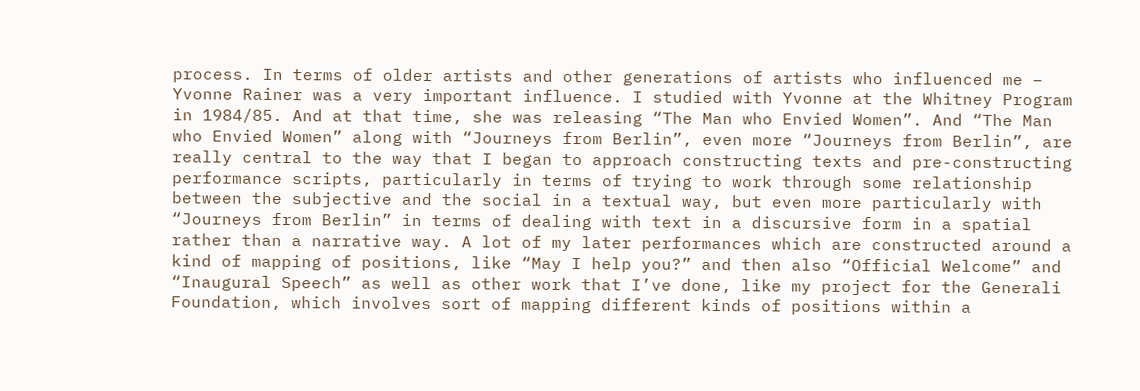process. In terms of older artists and other generations of artists who influenced me – Yvonne Rainer was a very important influence. I studied with Yvonne at the Whitney Program in 1984/85. And at that time, she was releasing “The Man who Envied Women”. And “The Man who Envied Women” along with “Journeys from Berlin”, even more “Journeys from Berlin”, are really central to the way that I began to approach constructing texts and pre-constructing performance scripts, particularly in terms of trying to work through some relationship between the subjective and the social in a textual way, but even more particularly with “Journeys from Berlin” in terms of dealing with text in a discursive form in a spatial rather than a narrative way. A lot of my later performances which are constructed around a kind of mapping of positions, like “May I help you?” and then also “Official Welcome” and “Inaugural Speech” as well as other work that I’ve done, like my project for the Generali Foundation, which involves sort of mapping different kinds of positions within a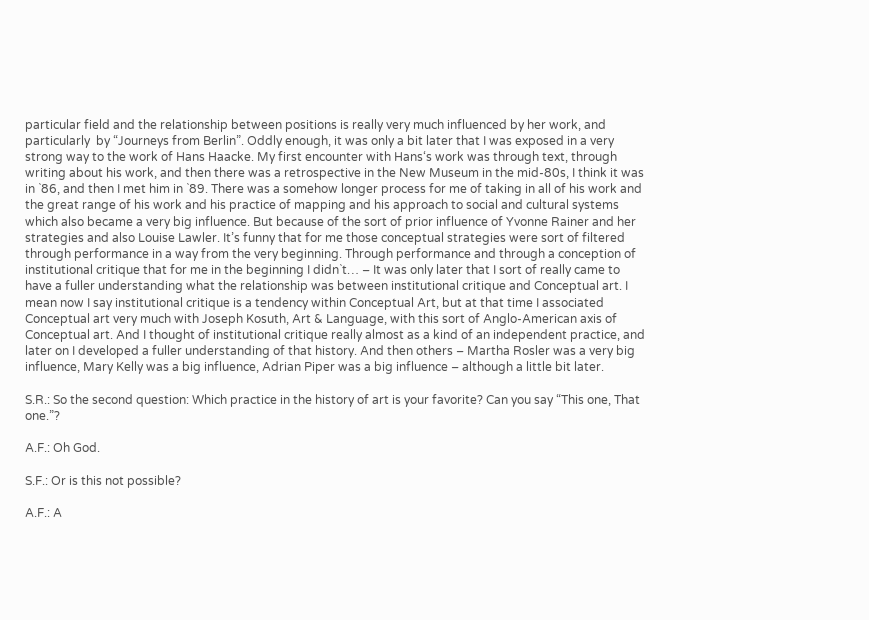particular field and the relationship between positions is really very much influenced by her work, and particularly  by “Journeys from Berlin”. Oddly enough, it was only a bit later that I was exposed in a very strong way to the work of Hans Haacke. My first encounter with Hans‘s work was through text, through writing about his work, and then there was a retrospective in the New Museum in the mid-80s, I think it was in `86, and then I met him in `89. There was a somehow longer process for me of taking in all of his work and the great range of his work and his practice of mapping and his approach to social and cultural systems which also became a very big influence. But because of the sort of prior influence of Yvonne Rainer and her strategies and also Louise Lawler. It’s funny that for me those conceptual strategies were sort of filtered through performance in a way from the very beginning. Through performance and through a conception of institutional critique that for me in the beginning I didn`t… – It was only later that I sort of really came to have a fuller understanding what the relationship was between institutional critique and Conceptual art. I mean now I say institutional critique is a tendency within Conceptual Art, but at that time I associated Conceptual art very much with Joseph Kosuth, Art & Language, with this sort of Anglo-American axis of Conceptual art. And I thought of institutional critique really almost as a kind of an independent practice, and later on I developed a fuller understanding of that history. And then others – Martha Rosler was a very big influence, Mary Kelly was a big influence, Adrian Piper was a big influence – although a little bit later.

S.R.: So the second question: Which practice in the history of art is your favorite? Can you say “This one, That one.”?

A.F.: Oh God.

S.F.: Or is this not possible?

A.F.: A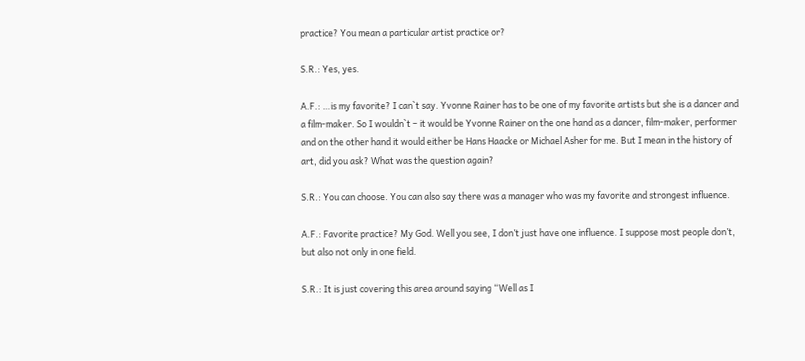practice? You mean a particular artist practice or?

S.R.: Yes, yes.

A.F.: …is my favorite? I can`t say. Yvonne Rainer has to be one of my favorite artists but she is a dancer and a film-maker. So I wouldn`t – it would be Yvonne Rainer on the one hand as a dancer, film-maker, performer and on the other hand it would either be Hans Haacke or Michael Asher for me. But I mean in the history of art, did you ask? What was the question again?

S.R.: You can choose. You can also say there was a manager who was my favorite and strongest influence.

A.F.: Favorite practice? My God. Well you see, I don’t just have one influence. I suppose most people don’t, but also not only in one field.

S.R.: It is just covering this area around saying “Well as I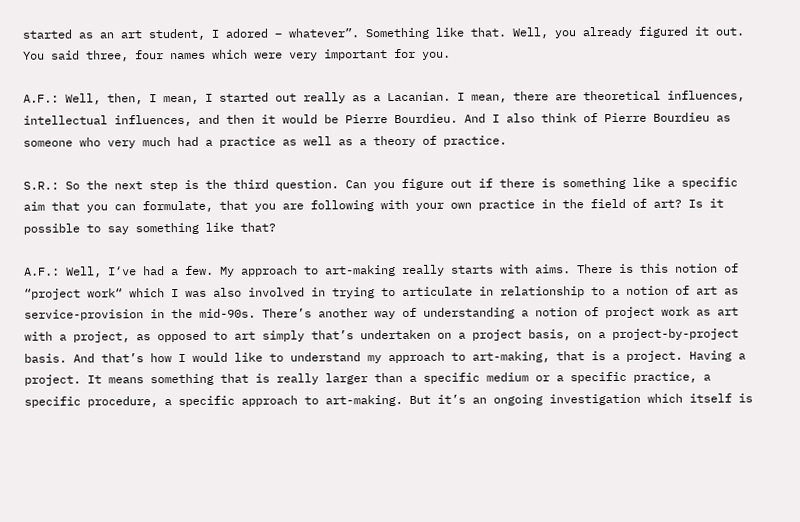started as an art student, I adored – whatever”. Something like that. Well, you already figured it out. You said three, four names which were very important for you.

A.F.: Well, then, I mean, I started out really as a Lacanian. I mean, there are theoretical influences, intellectual influences, and then it would be Pierre Bourdieu. And I also think of Pierre Bourdieu as someone who very much had a practice as well as a theory of practice.

S.R.: So the next step is the third question. Can you figure out if there is something like a specific aim that you can formulate, that you are following with your own practice in the field of art? Is it possible to say something like that?

A.F.: Well, I‘ve had a few. My approach to art-making really starts with aims. There is this notion of “project work“ which I was also involved in trying to articulate in relationship to a notion of art as service-provision in the mid-90s. There’s another way of understanding a notion of project work as art with a project, as opposed to art simply that’s undertaken on a project basis, on a project-by-project basis. And that’s how I would like to understand my approach to art-making, that is a project. Having a project. It means something that is really larger than a specific medium or a specific practice, a specific procedure, a specific approach to art-making. But it’s an ongoing investigation which itself is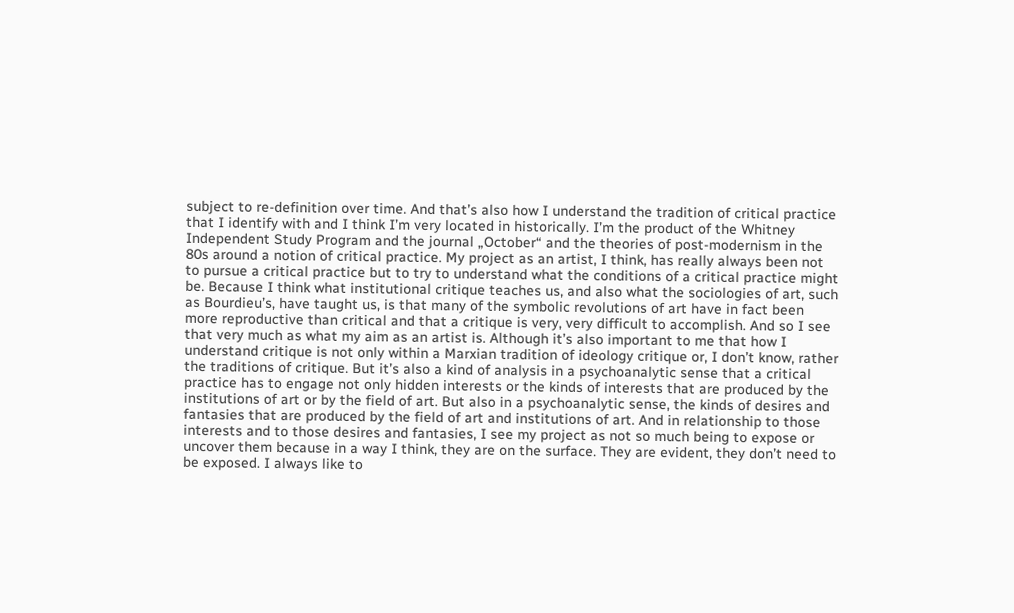subject to re-definition over time. And that’s also how I understand the tradition of critical practice that I identify with and I think I’m very located in historically. I’m the product of the Whitney Independent Study Program and the journal „October“ and the theories of post-modernism in the 80s around a notion of critical practice. My project as an artist, I think, has really always been not to pursue a critical practice but to try to understand what the conditions of a critical practice might be. Because I think what institutional critique teaches us, and also what the sociologies of art, such as Bourdieu’s, have taught us, is that many of the symbolic revolutions of art have in fact been more reproductive than critical and that a critique is very, very difficult to accomplish. And so I see that very much as what my aim as an artist is. Although it’s also important to me that how I understand critique is not only within a Marxian tradition of ideology critique or, I don’t know, rather the traditions of critique. But it’s also a kind of analysis in a psychoanalytic sense that a critical practice has to engage not only hidden interests or the kinds of interests that are produced by the institutions of art or by the field of art. But also in a psychoanalytic sense, the kinds of desires and fantasies that are produced by the field of art and institutions of art. And in relationship to those interests and to those desires and fantasies, I see my project as not so much being to expose or uncover them because in a way I think, they are on the surface. They are evident, they don’t need to be exposed. I always like to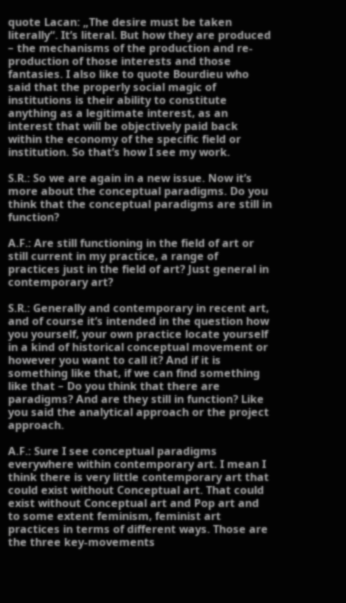quote Lacan: „The desire must be taken literally“. It’s literal. But how they are produced – the mechanisms of the production and re-production of those interests and those fantasies. I also like to quote Bourdieu who said that the properly social magic of institutions is their ability to constitute anything as a legitimate interest, as an interest that will be objectively paid back within the economy of the specific field or institution. So that’s how I see my work.

S.R.: So we are again in a new issue. Now it’s more about the conceptual paradigms. Do you think that the conceptual paradigms are still in function?

A.F.: Are still functioning in the field of art or still current in my practice, a range of practices just in the field of art? Just general in contemporary art?

S.R.: Generally and contemporary in recent art, and of course it’s intended in the question how you yourself, your own practice locate yourself in a kind of historical conceptual movement or however you want to call it? And if it is something like that, if we can find something like that – Do you think that there are paradigms? And are they still in function? Like you said the analytical approach or the project approach.

A.F.: Sure I see conceptual paradigms everywhere within contemporary art. I mean I think there is very little contemporary art that could exist without Conceptual art. That could exist without Conceptual art and Pop art and to some extent feminism, feminist art practices in terms of different ways. Those are the three key-movements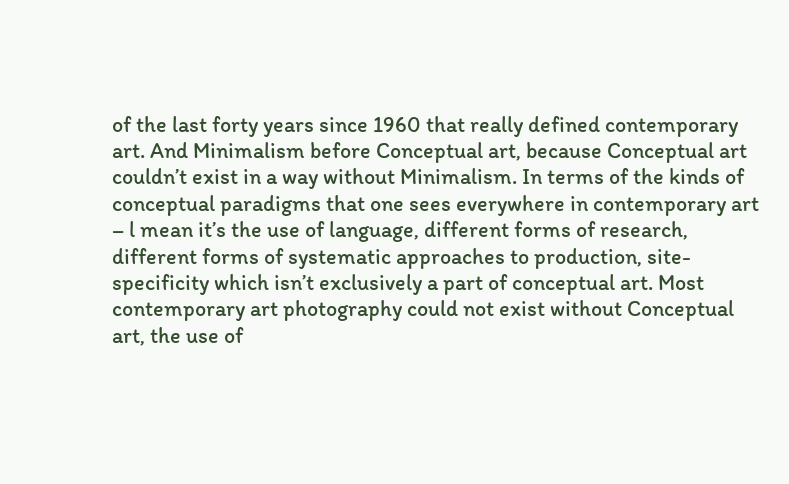of the last forty years since 1960 that really defined contemporary art. And Minimalism before Conceptual art, because Conceptual art couldn’t exist in a way without Minimalism. In terms of the kinds of conceptual paradigms that one sees everywhere in contemporary art – l mean it’s the use of language, different forms of research, different forms of systematic approaches to production, site-specificity which isn’t exclusively a part of conceptual art. Most contemporary art photography could not exist without Conceptual art, the use of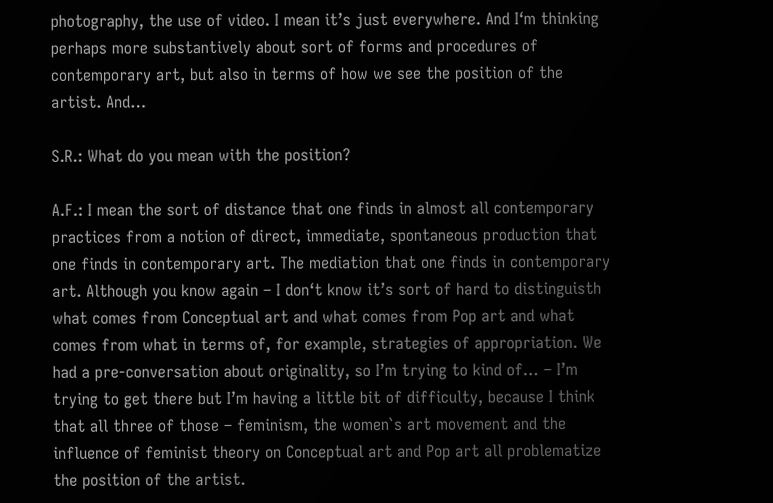photography, the use of video. I mean it’s just everywhere. And I‘m thinking perhaps more substantively about sort of forms and procedures of contemporary art, but also in terms of how we see the position of the artist. And…

S.R.: What do you mean with the position?

A.F.: I mean the sort of distance that one finds in almost all contemporary practices from a notion of direct, immediate, spontaneous production that one finds in contemporary art. The mediation that one finds in contemporary art. Although you know again – I don‘t know it’s sort of hard to distinguisth what comes from Conceptual art and what comes from Pop art and what comes from what in terms of, for example, strategies of appropriation. We had a pre-conversation about originality, so I’m trying to kind of… – I’m trying to get there but I’m having a little bit of difficulty, because I think that all three of those – feminism, the women`s art movement and the influence of feminist theory on Conceptual art and Pop art all problematize the position of the artist.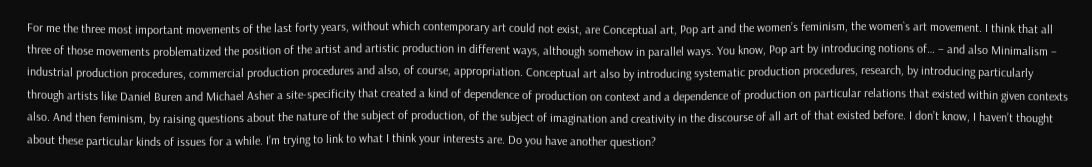For me the three most important movements of the last forty years, without which contemporary art could not exist, are Conceptual art, Pop art and the women’s feminism, the women`s art movement. I think that all three of those movements problematized the position of the artist and artistic production in different ways, although somehow in parallel ways. You know, Pop art by introducing notions of… – and also Minimalism – industrial production procedures, commercial production procedures and also, of course, appropriation. Conceptual art also by introducing systematic production procedures, research, by introducing particularly through artists like Daniel Buren and Michael Asher a site-specificity that created a kind of dependence of production on context and a dependence of production on particular relations that existed within given contexts also. And then feminism, by raising questions about the nature of the subject of production, of the subject of imagination and creativity in the discourse of all art of that existed before. I don’t know, I haven’t thought about these particular kinds of issues for a while. I’m trying to link to what I think your interests are. Do you have another question?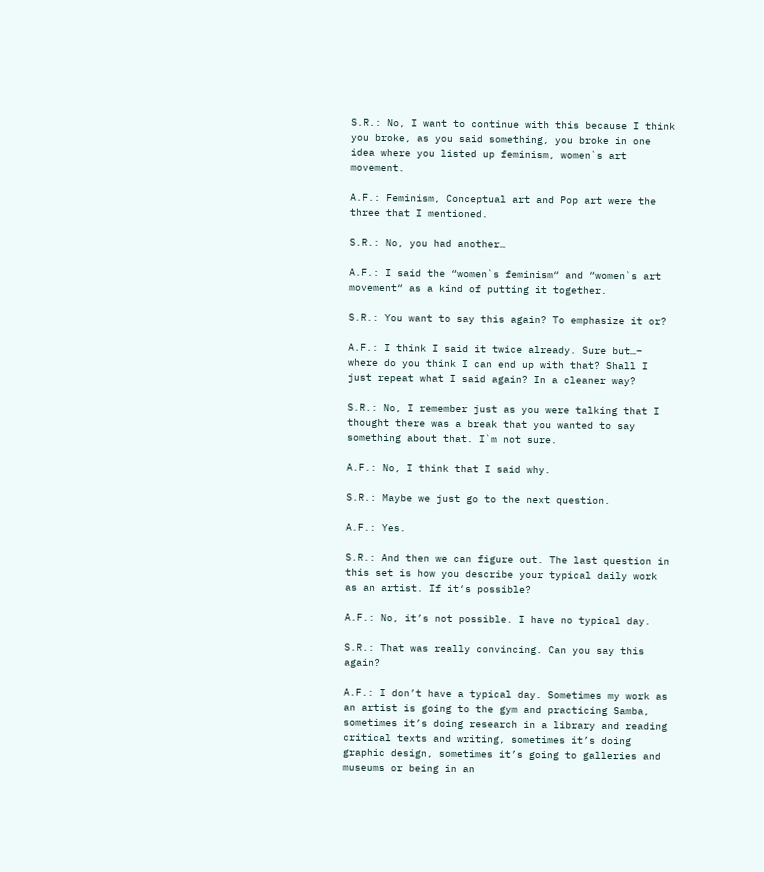S.R.: No, I want to continue with this because I think you broke, as you said something, you broke in one idea where you listed up feminism, women`s art movement.

A.F.: Feminism, Conceptual art and Pop art were the three that I mentioned.

S.R.: No, you had another…

A.F.: I said the “women`s feminism“ and “women`s art movement“ as a kind of putting it together.

S.R.: You want to say this again? To emphasize it or?

A.F.: I think I said it twice already. Sure but…– where do you think I can end up with that? Shall I just repeat what I said again? In a cleaner way?

S.R.: No, I remember just as you were talking that I thought there was a break that you wanted to say something about that. I`m not sure.

A.F.: No, I think that I said why.

S.R.: Maybe we just go to the next question.

A.F.: Yes.

S.R.: And then we can figure out. The last question in this set is how you describe your typical daily work as an artist. If it‘s possible?

A.F.: No, it’s not possible. I have no typical day.

S.R.: That was really convincing. Can you say this again?

A.F.: I don’t have a typical day. Sometimes my work as an artist is going to the gym and practicing Samba, sometimes it’s doing research in a library and reading critical texts and writing, sometimes it’s doing graphic design, sometimes it’s going to galleries and museums or being in an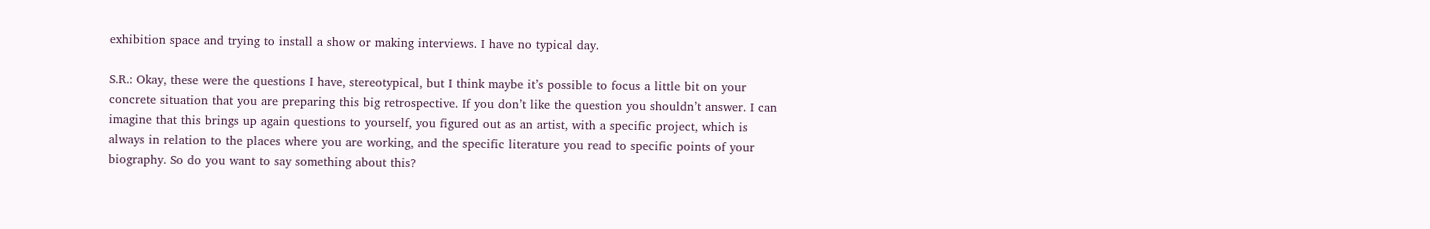exhibition space and trying to install a show or making interviews. I have no typical day.

S.R.: Okay, these were the questions I have, stereotypical, but I think maybe it’s possible to focus a little bit on your concrete situation that you are preparing this big retrospective. If you don’t like the question you shouldn’t answer. I can imagine that this brings up again questions to yourself, you figured out as an artist, with a specific project, which is always in relation to the places where you are working, and the specific literature you read to specific points of your biography. So do you want to say something about this?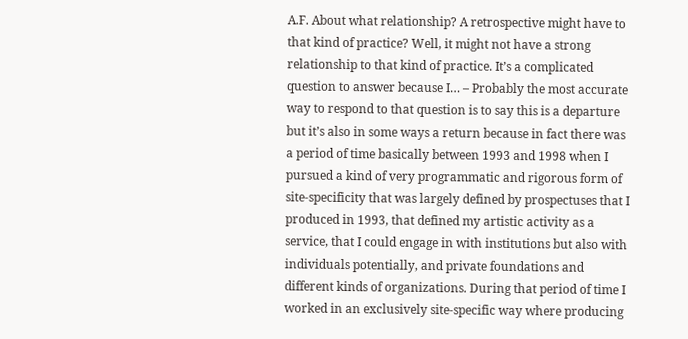A.F. About what relationship? A retrospective might have to that kind of practice? Well, it might not have a strong relationship to that kind of practice. It’s a complicated question to answer because I… – Probably the most accurate way to respond to that question is to say this is a departure but it’s also in some ways a return because in fact there was a period of time basically between 1993 and 1998 when I pursued a kind of very programmatic and rigorous form of site-specificity that was largely defined by prospectuses that I produced in 1993, that defined my artistic activity as a service, that I could engage in with institutions but also with individuals potentially, and private foundations and different kinds of organizations. During that period of time I worked in an exclusively site-specific way where producing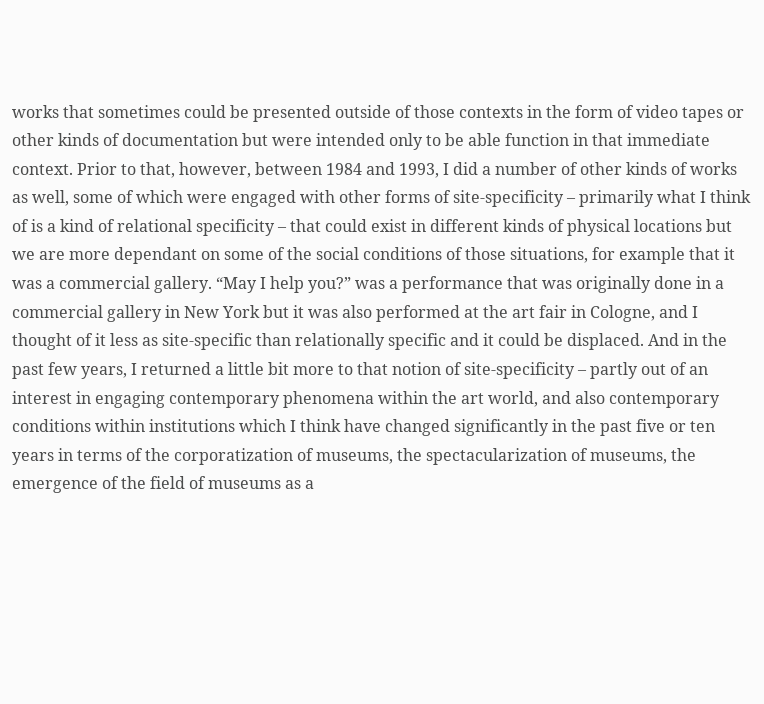works that sometimes could be presented outside of those contexts in the form of video tapes or other kinds of documentation but were intended only to be able function in that immediate context. Prior to that, however, between 1984 and 1993, I did a number of other kinds of works as well, some of which were engaged with other forms of site-specificity – primarily what I think of is a kind of relational specificity – that could exist in different kinds of physical locations but we are more dependant on some of the social conditions of those situations, for example that it was a commercial gallery. “May I help you?” was a performance that was originally done in a commercial gallery in New York but it was also performed at the art fair in Cologne, and I thought of it less as site-specific than relationally specific and it could be displaced. And in the past few years, I returned a little bit more to that notion of site-specificity – partly out of an interest in engaging contemporary phenomena within the art world, and also contemporary conditions within institutions which I think have changed significantly in the past five or ten years in terms of the corporatization of museums, the spectacularization of museums, the emergence of the field of museums as a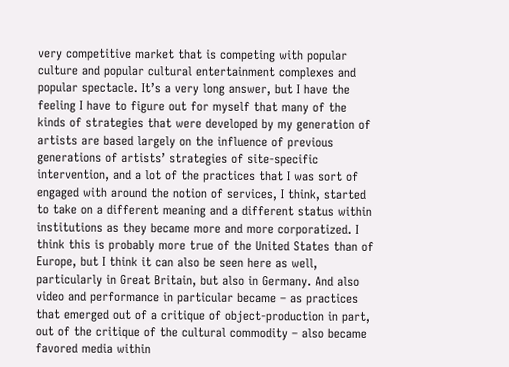very competitive market that is competing with popular culture and popular cultural entertainment complexes and popular spectacle. It’s a very long answer, but I have the feeling I have to figure out for myself that many of the kinds of strategies that were developed by my generation of artists are based largely on the influence of previous generations of artists’ strategies of site-specific intervention, and a lot of the practices that I was sort of engaged with around the notion of services, I think, started to take on a different meaning and a different status within institutions as they became more and more corporatized. I think this is probably more true of the United States than of Europe, but I think it can also be seen here as well, particularly in Great Britain, but also in Germany. And also video and performance in particular became – as practices that emerged out of a critique of object-production in part, out of the critique of the cultural commodity – also became favored media within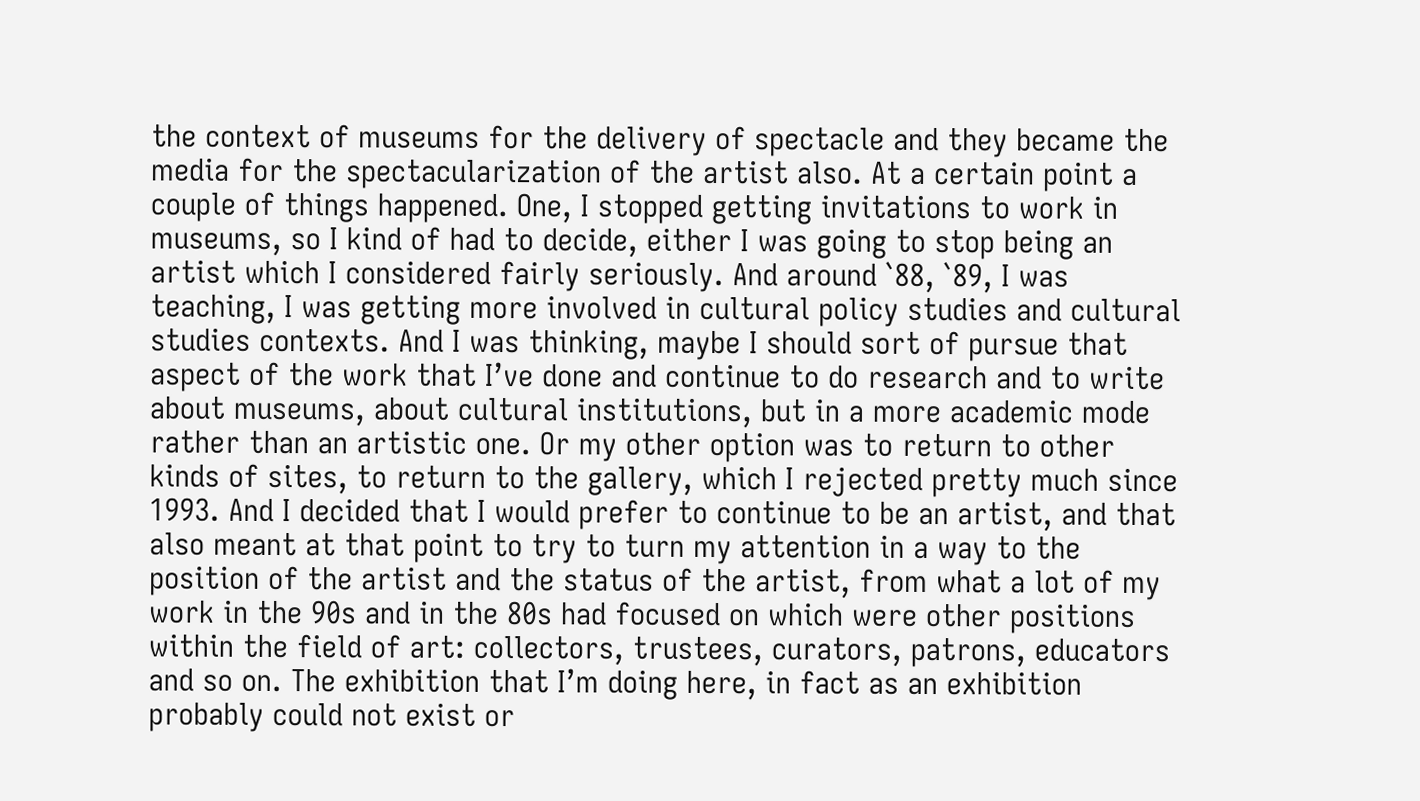the context of museums for the delivery of spectacle and they became the media for the spectacularization of the artist also. At a certain point a couple of things happened. One, I stopped getting invitations to work in museums, so I kind of had to decide, either I was going to stop being an artist which I considered fairly seriously. And around `88, `89, I was teaching, I was getting more involved in cultural policy studies and cultural studies contexts. And I was thinking, maybe I should sort of pursue that aspect of the work that I’ve done and continue to do research and to write about museums, about cultural institutions, but in a more academic mode rather than an artistic one. Or my other option was to return to other kinds of sites, to return to the gallery, which I rejected pretty much since 1993. And I decided that I would prefer to continue to be an artist, and that also meant at that point to try to turn my attention in a way to the position of the artist and the status of the artist, from what a lot of my work in the 90s and in the 80s had focused on which were other positions within the field of art: collectors, trustees, curators, patrons, educators and so on. The exhibition that I’m doing here, in fact as an exhibition probably could not exist or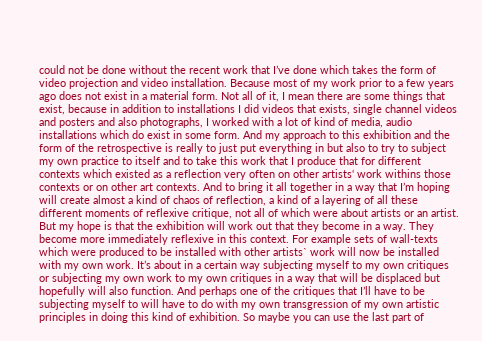could not be done without the recent work that I’ve done which takes the form of video projection and video installation. Because most of my work prior to a few years ago does not exist in a material form. Not all of it, I mean there are some things that exist, because in addition to installations I did videos that exists, single channel videos and posters and also photographs, I worked with a lot of kind of media, audio installations which do exist in some form. And my approach to this exhibition and the form of the retrospective is really to just put everything in but also to try to subject my own practice to itself and to take this work that I produce that for different contexts which existed as a reflection very often on other artists‘ work withins those contexts or on other art contexts. And to bring it all together in a way that I’m hoping will create almost a kind of chaos of reflection, a kind of a layering of all these different moments of reflexive critique, not all of which were about artists or an artist. But my hope is that the exhibition will work out that they become in a way. They become more immediately reflexive in this context. For example sets of wall-texts which were produced to be installed with other artists` work will now be installed with my own work. It’s about in a certain way subjecting myself to my own critiques or subjecting my own work to my own critiques in a way that will be displaced but hopefully will also function. And perhaps one of the critiques that I’ll have to be subjecting myself to will have to do with my own transgression of my own artistic principles in doing this kind of exhibition. So maybe you can use the last part of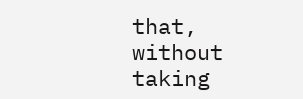that, without taking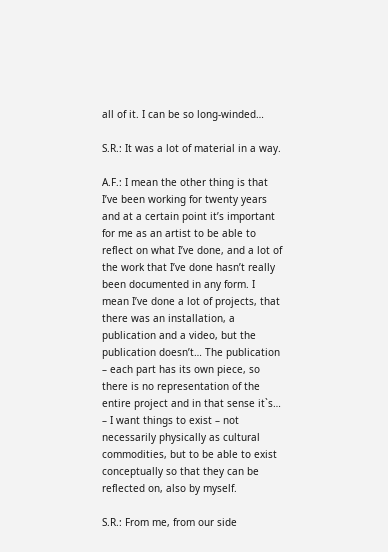all of it. I can be so long-winded…

S.R.: It was a lot of material in a way.

A.F.: I mean the other thing is that I’ve been working for twenty years and at a certain point it’s important for me as an artist to be able to reflect on what I’ve done, and a lot of the work that I’ve done hasn’t really been documented in any form. I mean I’ve done a lot of projects, that there was an installation, a publication and a video, but the publication doesn’t… The publication – each part has its own piece, so there is no representation of the entire project and in that sense it`s… – I want things to exist – not necessarily physically as cultural commodities, but to be able to exist conceptually so that they can be reflected on, also by myself.

S.R.: From me, from our side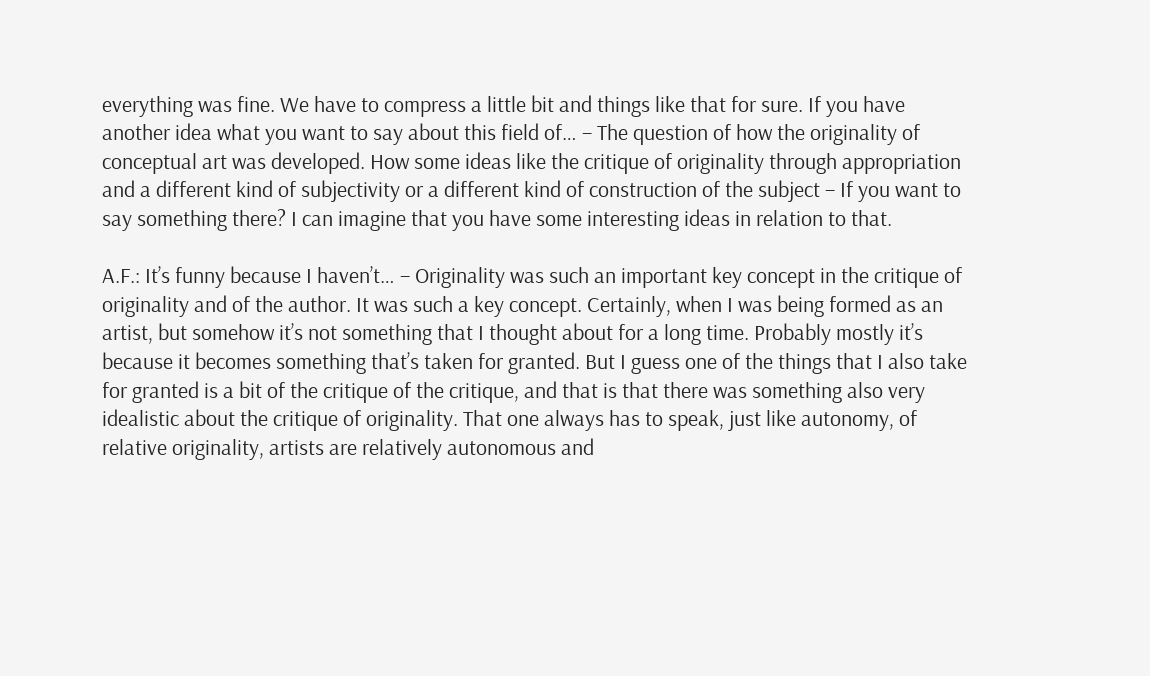everything was fine. We have to compress a little bit and things like that for sure. If you have another idea what you want to say about this field of… – The question of how the originality of conceptual art was developed. How some ideas like the critique of originality through appropriation and a different kind of subjectivity or a different kind of construction of the subject – If you want to say something there? I can imagine that you have some interesting ideas in relation to that.

A.F.: It’s funny because I haven’t… – Originality was such an important key concept in the critique of originality and of the author. It was such a key concept. Certainly, when I was being formed as an artist, but somehow it’s not something that I thought about for a long time. Probably mostly it’s because it becomes something that’s taken for granted. But I guess one of the things that I also take for granted is a bit of the critique of the critique, and that is that there was something also very idealistic about the critique of originality. That one always has to speak, just like autonomy, of relative originality, artists are relatively autonomous and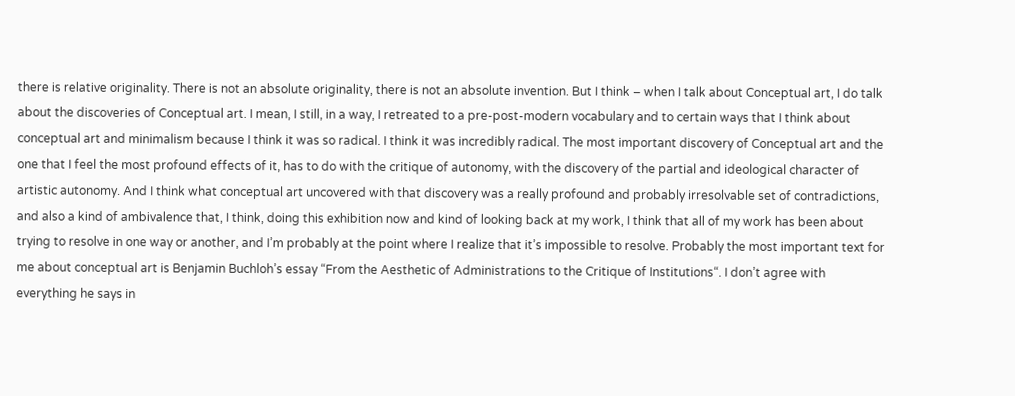there is relative originality. There is not an absolute originality, there is not an absolute invention. But I think – when I talk about Conceptual art, I do talk about the discoveries of Conceptual art. I mean, I still, in a way, I retreated to a pre-post-modern vocabulary and to certain ways that I think about conceptual art and minimalism because I think it was so radical. I think it was incredibly radical. The most important discovery of Conceptual art and the one that I feel the most profound effects of it, has to do with the critique of autonomy, with the discovery of the partial and ideological character of artistic autonomy. And I think what conceptual art uncovered with that discovery was a really profound and probably irresolvable set of contradictions, and also a kind of ambivalence that, I think, doing this exhibition now and kind of looking back at my work, I think that all of my work has been about trying to resolve in one way or another, and I’m probably at the point where I realize that it’s impossible to resolve. Probably the most important text for me about conceptual art is Benjamin Buchloh’s essay “From the Aesthetic of Administrations to the Critique of Institutions“. I don’t agree with everything he says in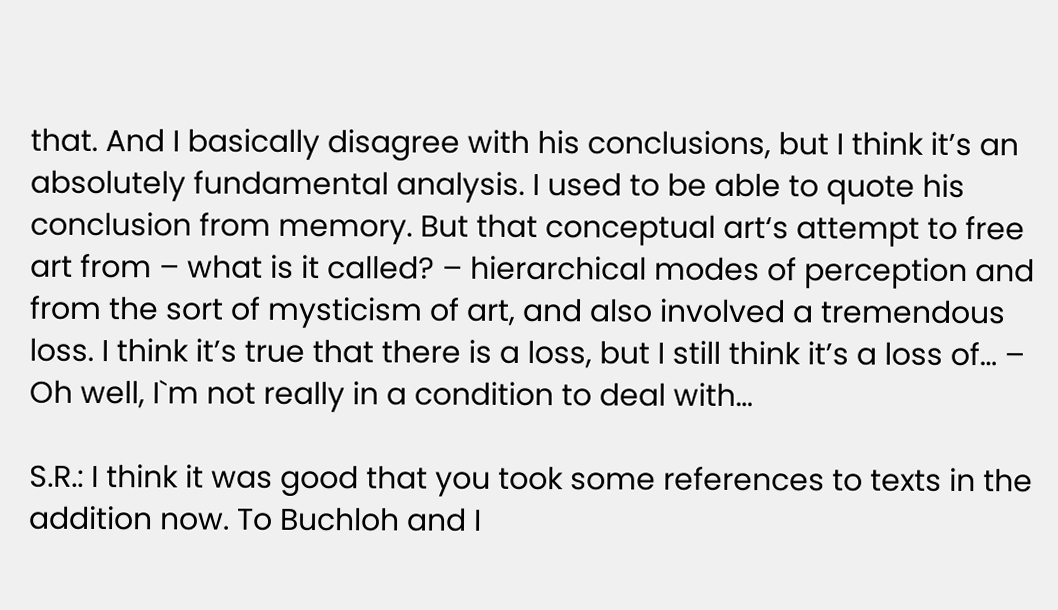that. And I basically disagree with his conclusions, but I think it’s an absolutely fundamental analysis. I used to be able to quote his conclusion from memory. But that conceptual art‘s attempt to free art from – what is it called? – hierarchical modes of perception and from the sort of mysticism of art, and also involved a tremendous loss. I think it’s true that there is a loss, but I still think it’s a loss of… – Oh well, I`m not really in a condition to deal with…

S.R.: I think it was good that you took some references to texts in the addition now. To Buchloh and I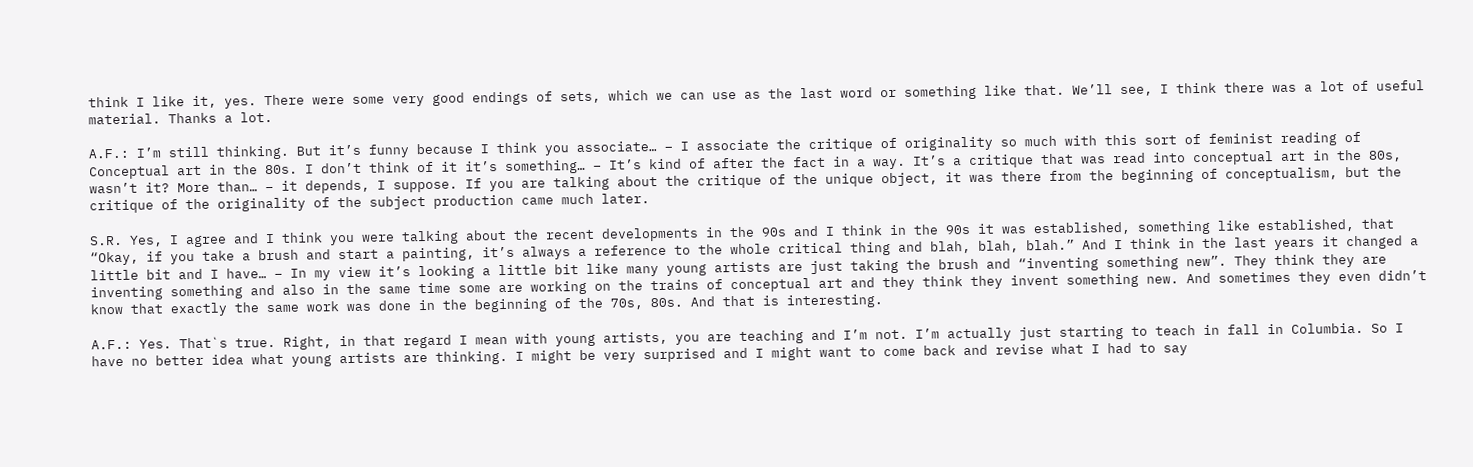think I like it, yes. There were some very good endings of sets, which we can use as the last word or something like that. We’ll see, I think there was a lot of useful material. Thanks a lot.

A.F.: I’m still thinking. But it’s funny because I think you associate… – I associate the critique of originality so much with this sort of feminist reading of Conceptual art in the 80s. I don’t think of it it’s something… – It’s kind of after the fact in a way. It’s a critique that was read into conceptual art in the 80s, wasn’t it? More than… – it depends, I suppose. If you are talking about the critique of the unique object, it was there from the beginning of conceptualism, but the critique of the originality of the subject production came much later.

S.R. Yes, I agree and I think you were talking about the recent developments in the 90s and I think in the 90s it was established, something like established, that “Okay, if you take a brush and start a painting, it’s always a reference to the whole critical thing and blah, blah, blah.” And I think in the last years it changed a little bit and I have… – In my view it’s looking a little bit like many young artists are just taking the brush and “inventing something new”. They think they are inventing something and also in the same time some are working on the trains of conceptual art and they think they invent something new. And sometimes they even didn’t know that exactly the same work was done in the beginning of the 70s, 80s. And that is interesting.

A.F.: Yes. That`s true. Right, in that regard I mean with young artists, you are teaching and I’m not. I’m actually just starting to teach in fall in Columbia. So I have no better idea what young artists are thinking. I might be very surprised and I might want to come back and revise what I had to say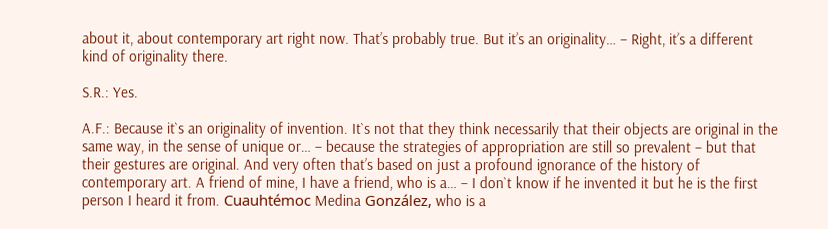about it, about contemporary art right now. That’s probably true. But it’s an originality… – Right, it’s a different kind of originality there.

S.R.: Yes.

A.F.: Because it`s an originality of invention. It`s not that they think necessarily that their objects are original in the same way, in the sense of unique or… – because the strategies of appropriation are still so prevalent – but that their gestures are original. And very often that’s based on just a profound ignorance of the history of contemporary art. A friend of mine, I have a friend, who is a… – I don`t know if he invented it but he is the first person I heard it from. Cuauhtémoc Medina González, who is a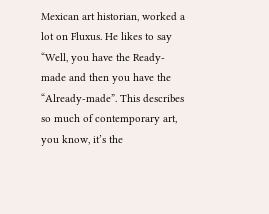Mexican art historian, worked a lot on Fluxus. He likes to say “Well, you have the Ready-made and then you have the “Already-made”. This describes so much of contemporary art, you know, it’s the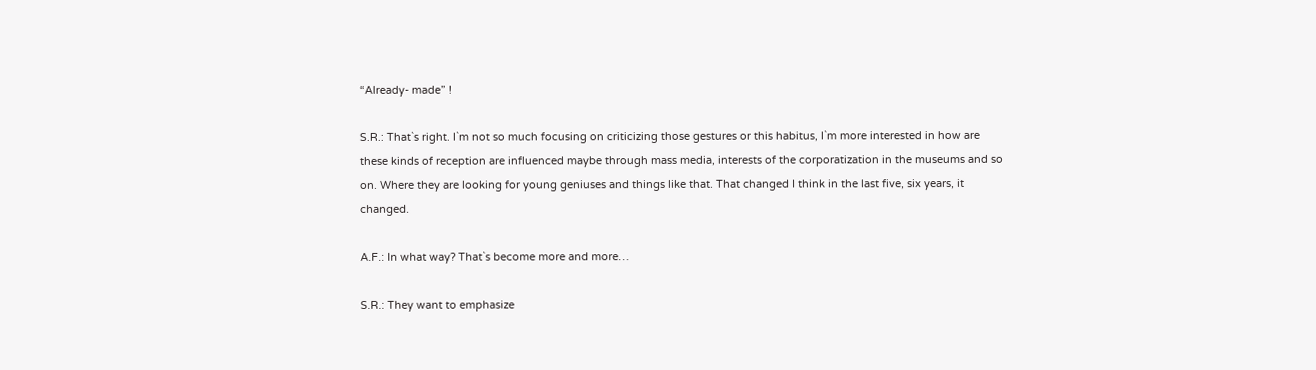“Already- made” !

S.R.: That`s right. I`m not so much focusing on criticizing those gestures or this habitus, I`m more interested in how are these kinds of reception are influenced maybe through mass media, interests of the corporatization in the museums and so on. Where they are looking for young geniuses and things like that. That changed I think in the last five, six years, it changed.

A.F.: In what way? That`s become more and more…

S.R.: They want to emphasize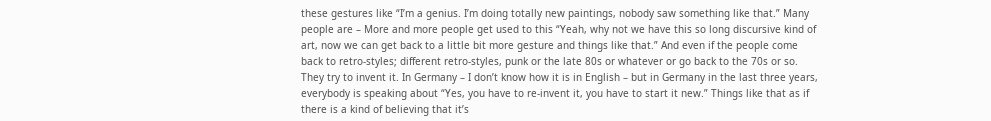these gestures like “I’m a genius. I’m doing totally new paintings, nobody saw something like that.” Many people are – More and more people get used to this “Yeah, why not we have this so long discursive kind of art, now we can get back to a little bit more gesture and things like that.” And even if the people come back to retro-styles; different retro-styles, punk or the late 80s or whatever or go back to the 70s or so. They try to invent it. In Germany – I don’t know how it is in English – but in Germany in the last three years, everybody is speaking about “Yes, you have to re-invent it, you have to start it new.” Things like that as if there is a kind of believing that it’s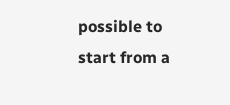possible to start from a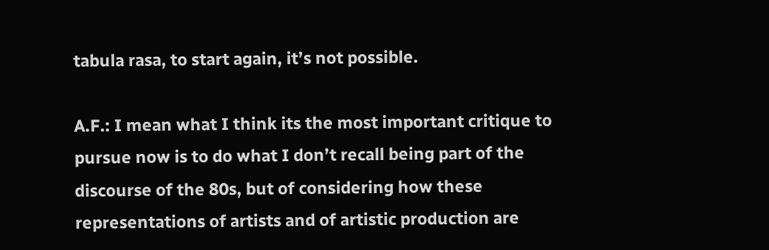tabula rasa, to start again, it’s not possible.

A.F.: I mean what I think its the most important critique to pursue now is to do what I don’t recall being part of the discourse of the 80s, but of considering how these representations of artists and of artistic production are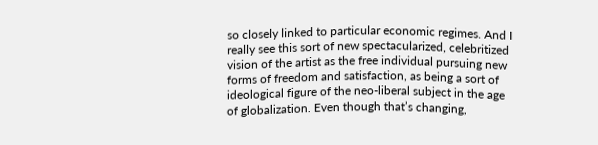so closely linked to particular economic regimes. And I really see this sort of new spectacularized, celebritized vision of the artist as the free individual pursuing new forms of freedom and satisfaction, as being a sort of ideological figure of the neo-liberal subject in the age of globalization. Even though that’s changing,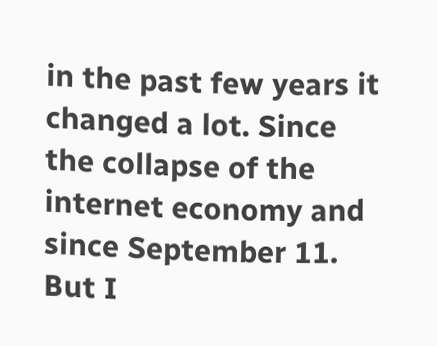in the past few years it changed a lot. Since the collapse of the internet economy and since September 11. But I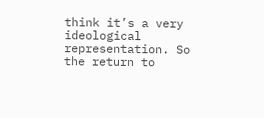think it’s a very ideological representation. So the return to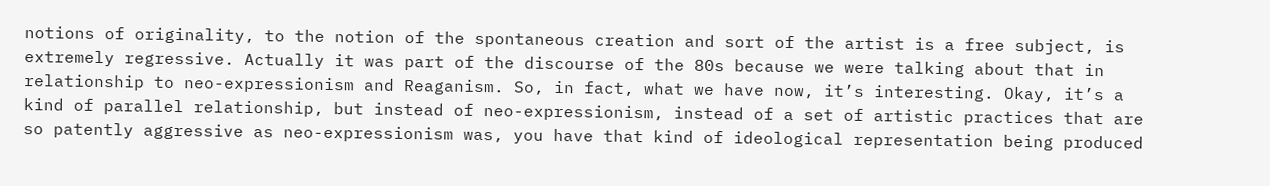notions of originality, to the notion of the spontaneous creation and sort of the artist is a free subject, is extremely regressive. Actually it was part of the discourse of the 80s because we were talking about that in relationship to neo-expressionism and Reaganism. So, in fact, what we have now, it’s interesting. Okay, it’s a kind of parallel relationship, but instead of neo-expressionism, instead of a set of artistic practices that are so patently aggressive as neo-expressionism was, you have that kind of ideological representation being produced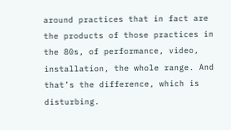around practices that in fact are the products of those practices in the 80s, of performance, video, installation, the whole range. And that’s the difference, which is disturbing.